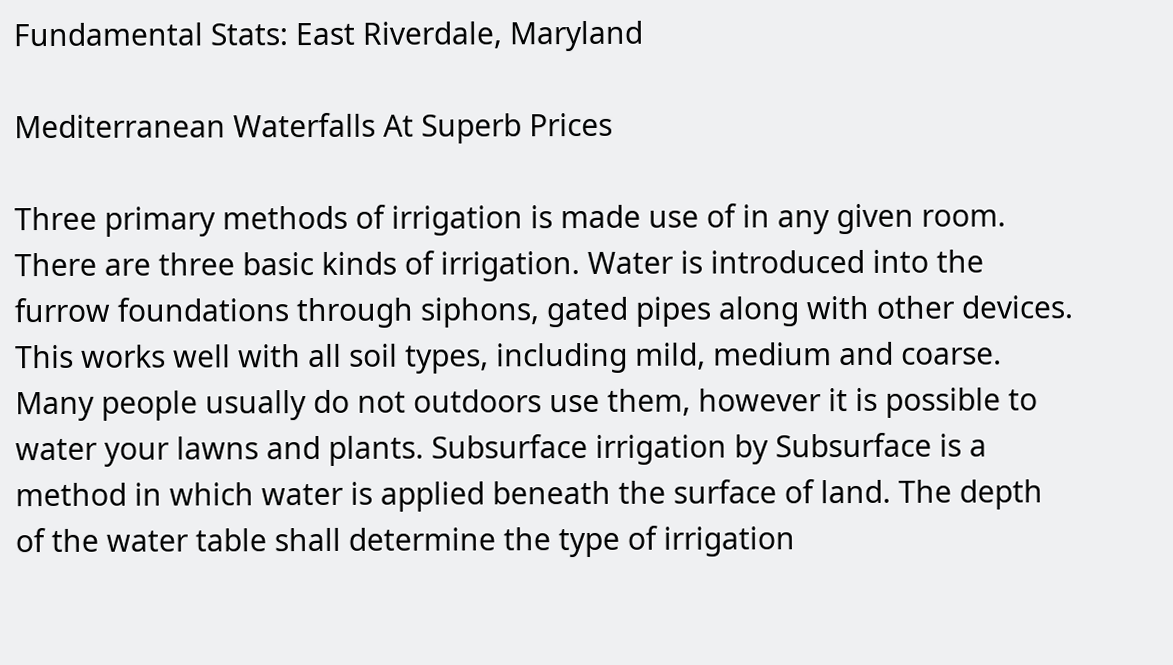Fundamental Stats: East Riverdale, Maryland

Mediterranean Waterfalls At Superb Prices

Three primary methods of irrigation is made use of in any given room. There are three basic kinds of irrigation. Water is introduced into the furrow foundations through siphons, gated pipes along with other devices. This works well with all soil types, including mild, medium and coarse. Many people usually do not outdoors use them, however it is possible to water your lawns and plants. Subsurface irrigation by Subsurface is a method in which water is applied beneath the surface of land. The depth of the water table shall determine the type of irrigation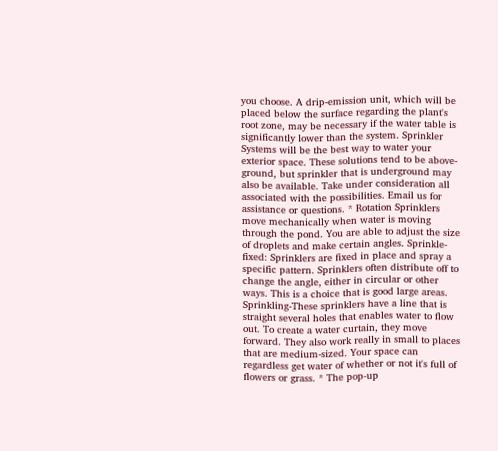you choose. A drip-emission unit, which will be placed below the surface regarding the plant's root zone, may be necessary if the water table is significantly lower than the system. Sprinkler Systems will be the best way to water your exterior space. These solutions tend to be above-ground, but sprinkler that is underground may also be available. Take under consideration all associated with the possibilities. Email us for assistance or questions. * Rotation Sprinklers move mechanically when water is moving through the pond. You are able to adjust the size of droplets and make certain angles. Sprinkle-fixed: Sprinklers are fixed in place and spray a specific pattern. Sprinklers often distribute off to change the angle, either in circular or other ways. This is a choice that is good large areas. Sprinkling-These sprinklers have a line that is straight several holes that enables water to flow out. To create a water curtain, they move forward. They also work really in small to places that are medium-sized. Your space can regardless get water of whether or not it's full of flowers or grass. * The pop-up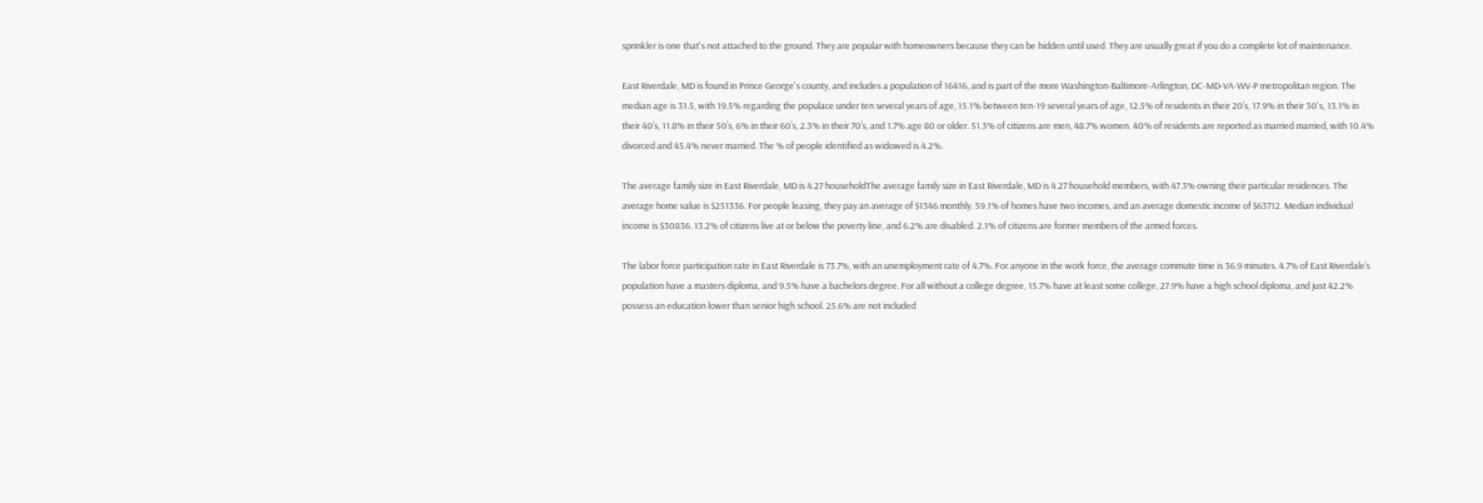sprinkler is one that's not attached to the ground. They are popular with homeowners because they can be hidden until used. They are usually great if you do a complete lot of maintenance.

East Riverdale, MD is found in Prince George's county, and includes a population of 16416, and is part of the more Washington-Baltimore-Arlington, DC-MD-VA-WV-P metropolitan region. The median age is 31.5, with 19.5% regarding the populace under ten several years of age, 15.1% between ten-19 several years of age, 12.5% of residents in their 20’s, 17.9% in their 30's, 13.1% in their 40’s, 11.8% in their 50’s, 6% in their 60’s, 2.3% in their 70’s, and 1.7% age 80 or older. 51.3% of citizens are men, 48.7% women. 40% of residents are reported as married married, with 10.4% divorced and 45.4% never married. The % of people identified as widowed is 4.2%.

The average family size in East Riverdale, MD is 4.27 householdThe average family size in East Riverdale, MD is 4.27 household members, with 47.3% owning their particular residences. The average home value is $251336. For people leasing, they pay an average of $1346 monthly. 59.1% of homes have two incomes, and an average domestic income of $63712. Median individual income is $30836. 13.2% of citizens live at or below the poverty line, and 6.2% are disabled. 2.1% of citizens are former members of the armed forces.

The labor force participation rate in East Riverdale is 73.7%, with an unemployment rate of 4.7%. For anyone in the work force, the average commute time is 36.9 minutes. 4.7% of East Riverdale’s population have a masters diploma, and 9.5% have a bachelors degree. For all without a college degree, 15.7% have at least some college, 27.9% have a high school diploma, and just 42.2% possess an education lower than senior high school. 25.6% are not included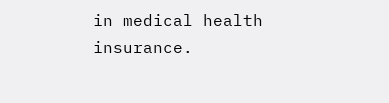in medical health insurance.